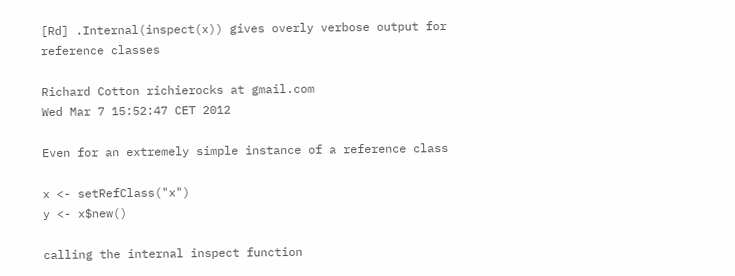[Rd] .Internal(inspect(x)) gives overly verbose output for reference classes

Richard Cotton richierocks at gmail.com
Wed Mar 7 15:52:47 CET 2012

Even for an extremely simple instance of a reference class

x <- setRefClass("x")
y <- x$new()

calling the internal inspect function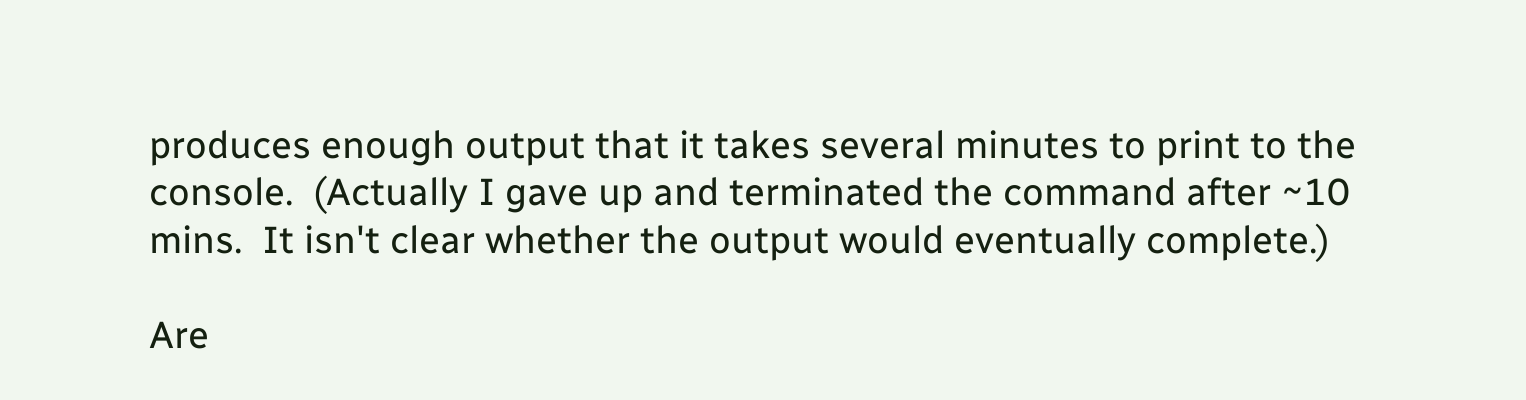produces enough output that it takes several minutes to print to the
console.  (Actually I gave up and terminated the command after ~10
mins.  It isn't clear whether the output would eventually complete.)

Are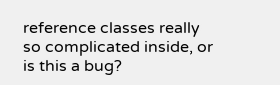reference classes really so complicated inside, or is this a bug?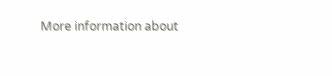More information about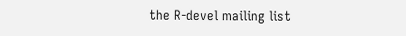the R-devel mailing list